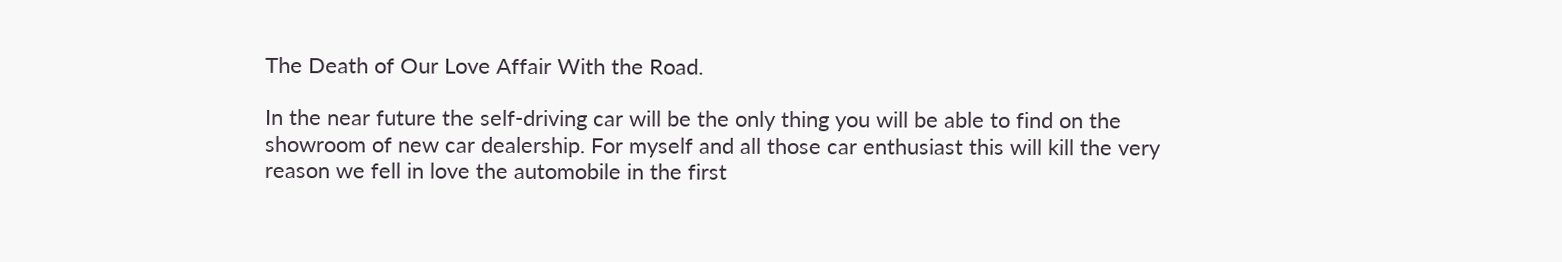The Death of Our Love Affair With the Road.

In the near future the self-driving car will be the only thing you will be able to find on the showroom of new car dealership. For myself and all those car enthusiast this will kill the very reason we fell in love the automobile in the first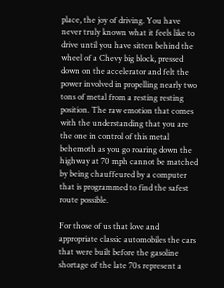place, the joy of driving. You have never truly known what it feels like to drive until you have sitten behind the wheel of a Chevy big block, pressed down on the accelerator and felt the power involved in propelling nearly two tons of metal from a resting resting position. The raw emotion that comes with the understanding that you are the one in control of this metal behemoth as you go roaring down the highway at 70 mph cannot be matched by being chauffeured by a computer that is programmed to find the safest route possible.

For those of us that love and appropriate classic automobiles the cars that were built before the gasoline shortage of the late 70s represent a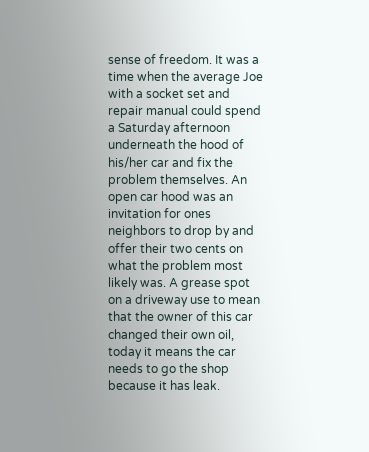sense of freedom. It was a time when the average Joe with a socket set and repair manual could spend a Saturday afternoon underneath the hood of his/her car and fix the problem themselves. An open car hood was an invitation for ones neighbors to drop by and offer their two cents on what the problem most likely was. A grease spot on a driveway use to mean that the owner of this car changed their own oil, today it means the car needs to go the shop because it has leak.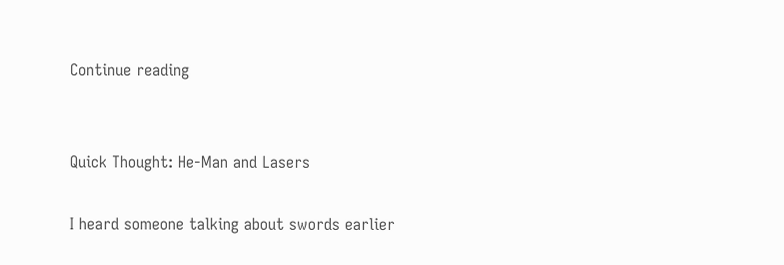Continue reading


Quick Thought: He-Man and Lasers

I heard someone talking about swords earlier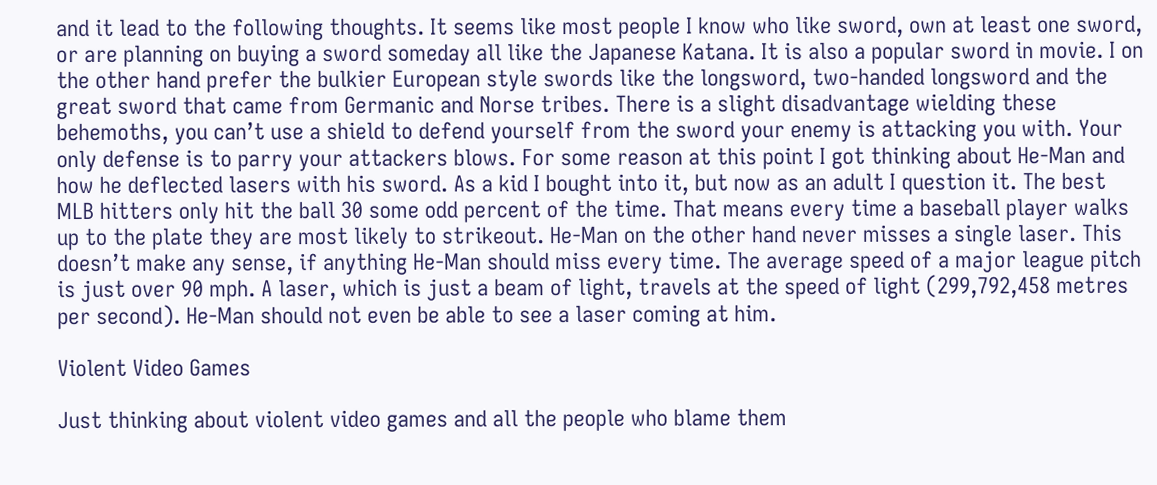and it lead to the following thoughts. It seems like most people I know who like sword, own at least one sword, or are planning on buying a sword someday all like the Japanese Katana. It is also a popular sword in movie. I on the other hand prefer the bulkier European style swords like the longsword, two-handed longsword and the great sword that came from Germanic and Norse tribes. There is a slight disadvantage wielding these behemoths, you can’t use a shield to defend yourself from the sword your enemy is attacking you with. Your only defense is to parry your attackers blows. For some reason at this point I got thinking about He-Man and how he deflected lasers with his sword. As a kid I bought into it, but now as an adult I question it. The best MLB hitters only hit the ball 30 some odd percent of the time. That means every time a baseball player walks up to the plate they are most likely to strikeout. He-Man on the other hand never misses a single laser. This doesn’t make any sense, if anything He-Man should miss every time. The average speed of a major league pitch is just over 90 mph. A laser, which is just a beam of light, travels at the speed of light (299,792,458 metres per second). He-Man should not even be able to see a laser coming at him.

Violent Video Games

Just thinking about violent video games and all the people who blame them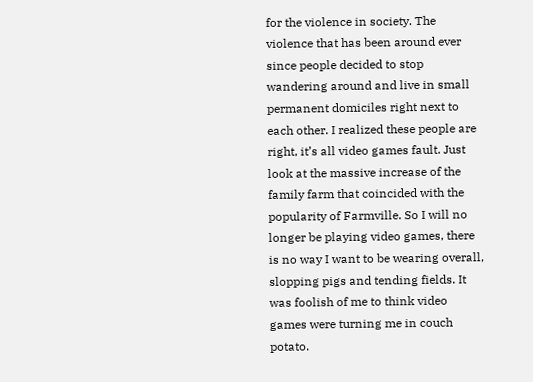for the violence in society. The violence that has been around ever since people decided to stop wandering around and live in small permanent domiciles right next to each other. I realized these people are right, it’s all video games fault. Just look at the massive increase of the family farm that coincided with the popularity of Farmville. So I will no longer be playing video games, there is no way I want to be wearing overall, slopping pigs and tending fields. It was foolish of me to think video games were turning me in couch potato.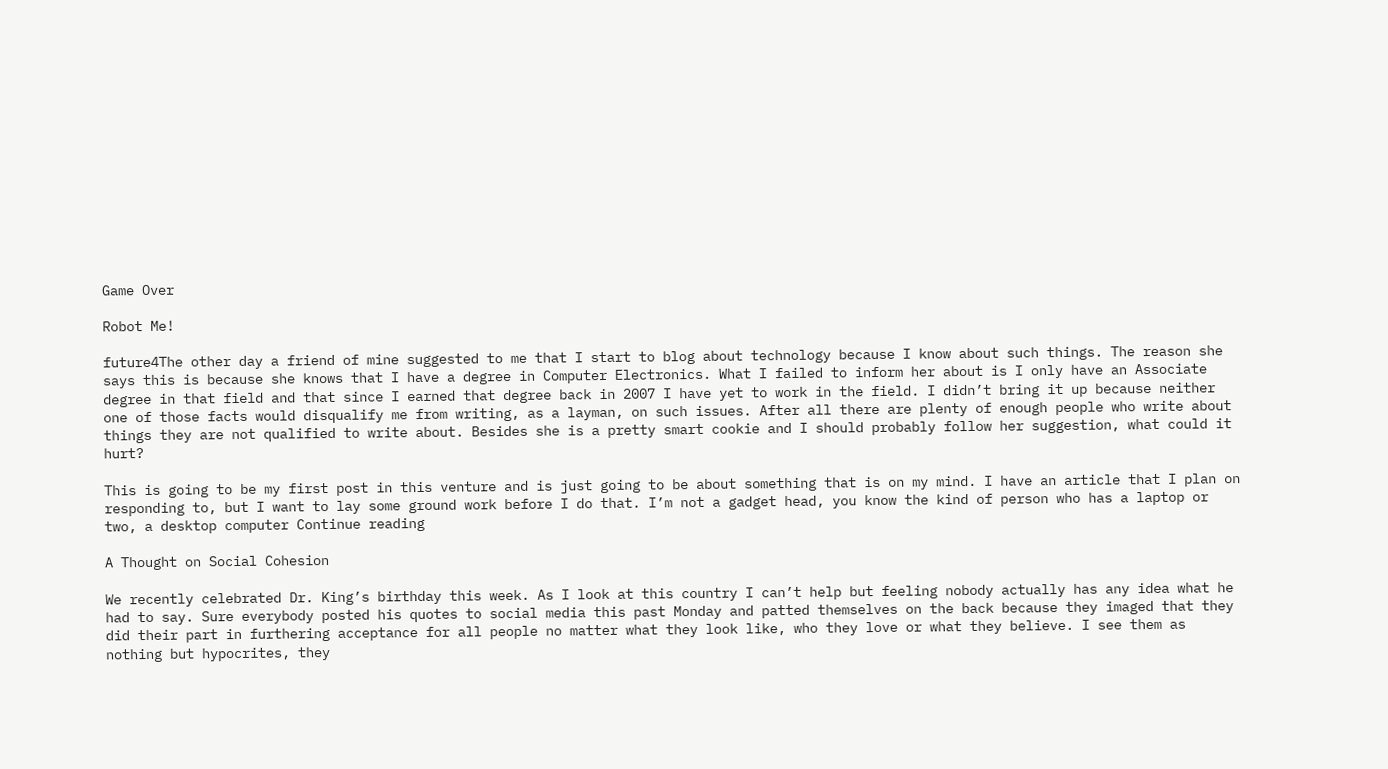Game Over

Robot Me!

future4The other day a friend of mine suggested to me that I start to blog about technology because I know about such things. The reason she says this is because she knows that I have a degree in Computer Electronics. What I failed to inform her about is I only have an Associate degree in that field and that since I earned that degree back in 2007 I have yet to work in the field. I didn’t bring it up because neither one of those facts would disqualify me from writing, as a layman, on such issues. After all there are plenty of enough people who write about things they are not qualified to write about. Besides she is a pretty smart cookie and I should probably follow her suggestion, what could it hurt?

This is going to be my first post in this venture and is just going to be about something that is on my mind. I have an article that I plan on responding to, but I want to lay some ground work before I do that. I’m not a gadget head, you know the kind of person who has a laptop or two, a desktop computer Continue reading

A Thought on Social Cohesion

We recently celebrated Dr. King’s birthday this week. As I look at this country I can’t help but feeling nobody actually has any idea what he had to say. Sure everybody posted his quotes to social media this past Monday and patted themselves on the back because they imaged that they did their part in furthering acceptance for all people no matter what they look like, who they love or what they believe. I see them as nothing but hypocrites, they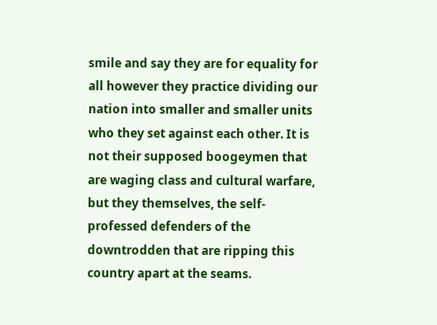smile and say they are for equality for all however they practice dividing our nation into smaller and smaller units who they set against each other. It is not their supposed boogeymen that are waging class and cultural warfare, but they themselves, the self-professed defenders of the downtrodden that are ripping this country apart at the seams.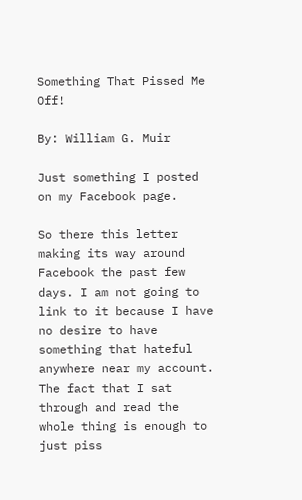Something That Pissed Me Off!

By: William G. Muir

Just something I posted on my Facebook page.

So there this letter making its way around Facebook the past few days. I am not going to link to it because I have no desire to have something that hateful anywhere near my account. The fact that I sat through and read the whole thing is enough to just piss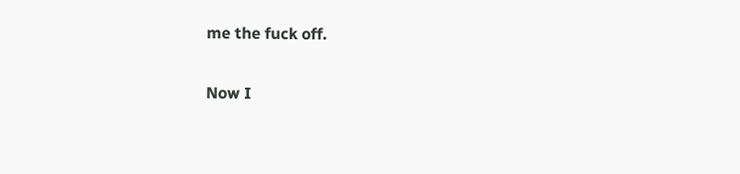me the fuck off.

Now I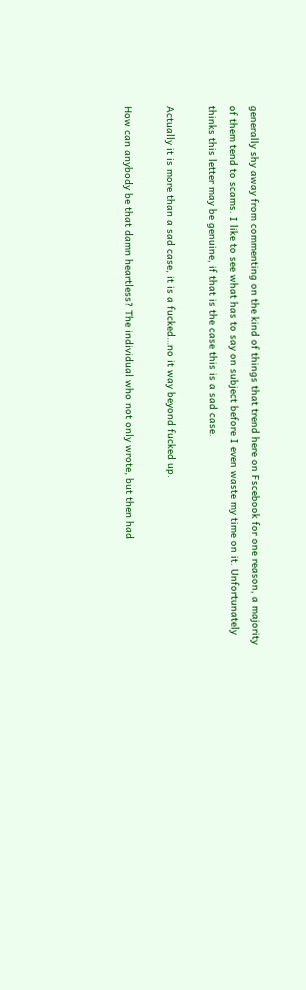generally shy away from commenting on the kind of things that trend here on Fscebook for one reason, a majority of them tend to scams. I like to see what has to say on subject before I even waste my time on it. Unfortunately thinks this letter may be genuine, if that is the case this is a sad case.

Actually it is more than a sad case, it is a fucked…no it way beyond fucked up.

How can anybody be that damn heartless? The individual who not only wrote, but then had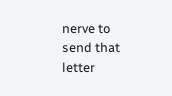nerve to send that letter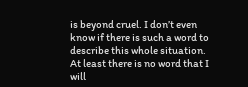is beyond cruel. I don’t even know if there is such a word to describe this whole situation. At least there is no word that I will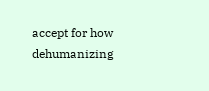accept for how dehumanizing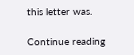this letter was.

Continue reading